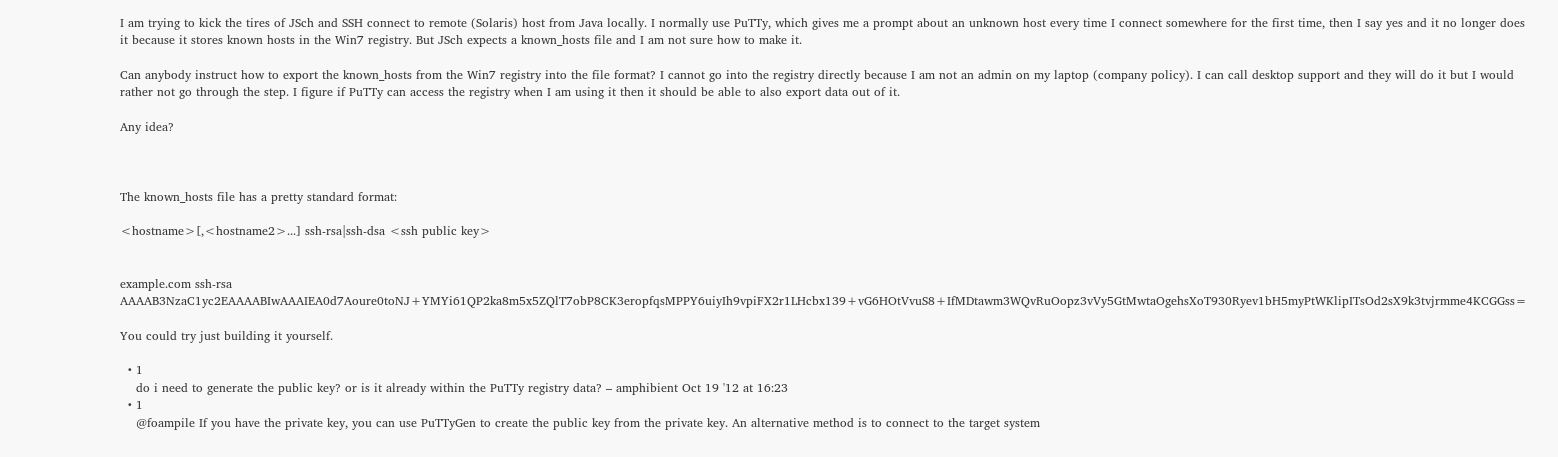I am trying to kick the tires of JSch and SSH connect to remote (Solaris) host from Java locally. I normally use PuTTy, which gives me a prompt about an unknown host every time I connect somewhere for the first time, then I say yes and it no longer does it because it stores known hosts in the Win7 registry. But JSch expects a known_hosts file and I am not sure how to make it.

Can anybody instruct how to export the known_hosts from the Win7 registry into the file format? I cannot go into the registry directly because I am not an admin on my laptop (company policy). I can call desktop support and they will do it but I would rather not go through the step. I figure if PuTTy can access the registry when I am using it then it should be able to also export data out of it.

Any idea?



The known_hosts file has a pretty standard format:

<hostname>[,<hostname2>...] ssh-rsa|ssh-dsa <ssh public key>


example.com ssh-rsa AAAAB3NzaC1yc2EAAAABIwAAAIEA0d7Aoure0toNJ+YMYi61QP2ka8m5x5ZQlT7obP8CK3eropfqsMPPY6uiyIh9vpiFX2r1LHcbx139+vG6HOtVvuS8+IfMDtawm3WQvRuOopz3vVy5GtMwtaOgehsXoT930Ryev1bH5myPtWKlipITsOd2sX9k3tvjrmme4KCGGss=

You could try just building it yourself.

  • 1
    do i need to generate the public key? or is it already within the PuTTy registry data? – amphibient Oct 19 '12 at 16:23
  • 1
    @foampile If you have the private key, you can use PuTTyGen to create the public key from the private key. An alternative method is to connect to the target system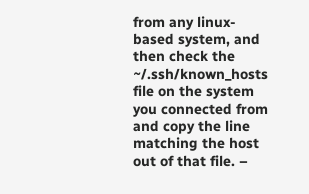from any linux-based system, and then check the ~/.ssh/known_hosts file on the system you connected from and copy the line matching the host out of that file. –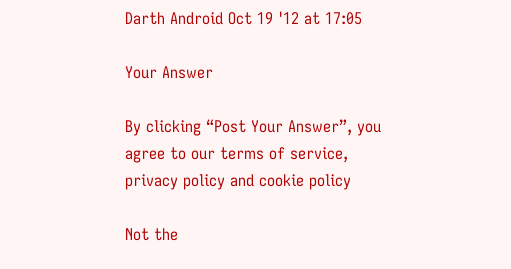Darth Android Oct 19 '12 at 17:05

Your Answer

By clicking “Post Your Answer”, you agree to our terms of service, privacy policy and cookie policy

Not the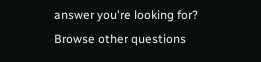answer you're looking for? Browse other questions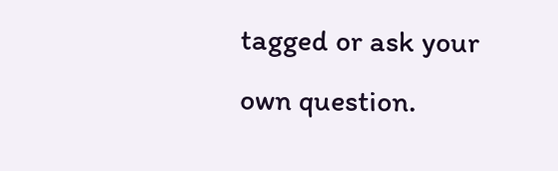tagged or ask your own question.